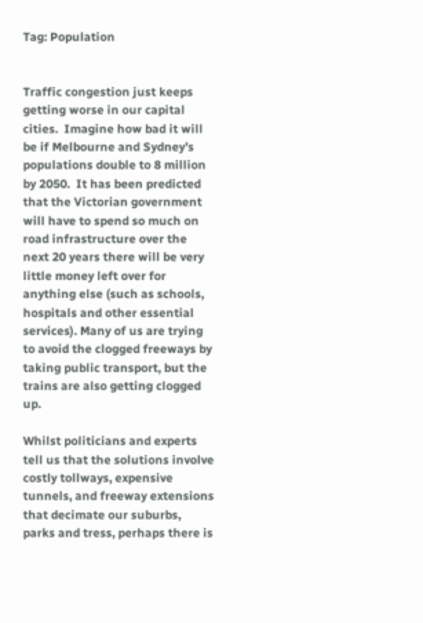Tag: Population


Traffic congestion just keeps getting worse in our capital cities.  Imagine how bad it will be if Melbourne and Sydney’s populations double to 8 million by 2050.  It has been predicted that the Victorian government will have to spend so much on road infrastructure over the next 20 years there will be very little money left over for anything else (such as schools, hospitals and other essential services). Many of us are trying to avoid the clogged freeways by taking public transport, but the trains are also getting clogged up.

Whilst politicians and experts tell us that the solutions involve costly tollways, expensive tunnels, and freeway extensions that decimate our suburbs, parks and tress, perhaps there is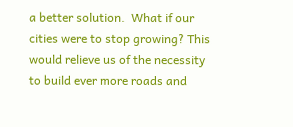a better solution.  What if our cities were to stop growing? This would relieve us of the necessity to build ever more roads and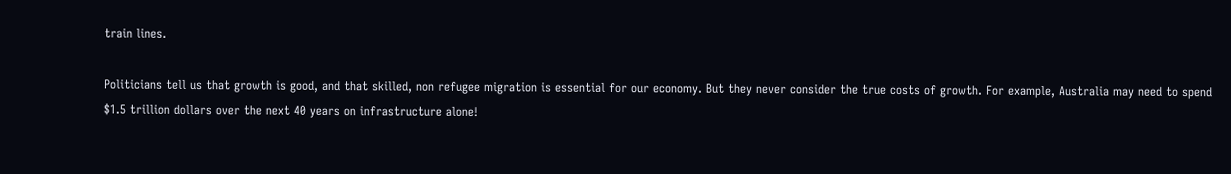train lines.

Politicians tell us that growth is good, and that skilled, non refugee migration is essential for our economy. But they never consider the true costs of growth. For example, Australia may need to spend $1.5 trillion dollars over the next 40 years on infrastructure alone!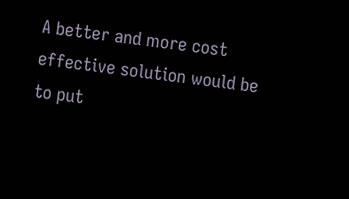A better and more cost effective solution would be to put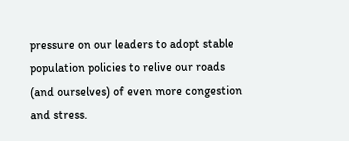pressure on our leaders to adopt stable population policies to relive our roads (and ourselves) of even more congestion and stress.